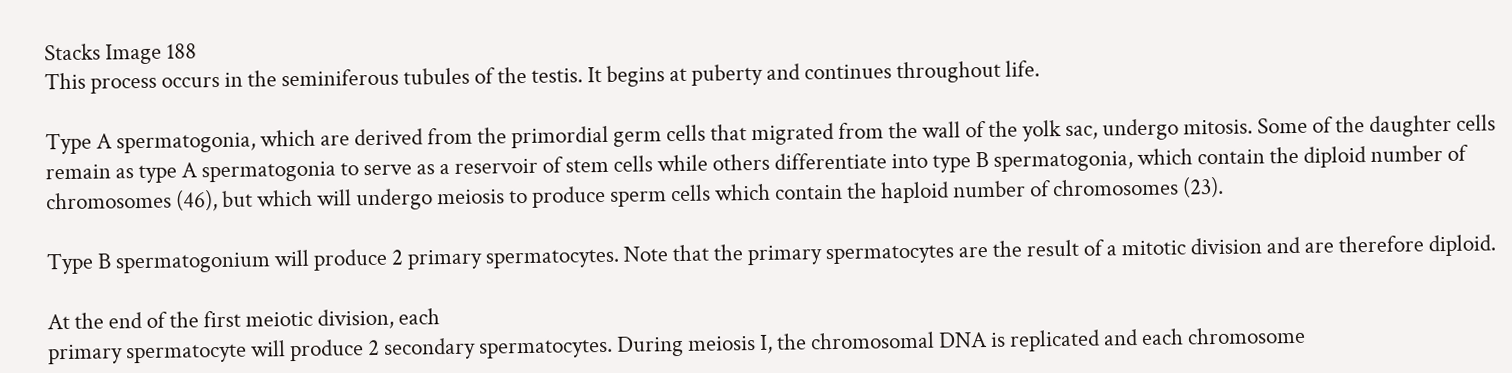Stacks Image 188
This process occurs in the seminiferous tubules of the testis. It begins at puberty and continues throughout life.

Type A spermatogonia, which are derived from the primordial germ cells that migrated from the wall of the yolk sac, undergo mitosis. Some of the daughter cells remain as type A spermatogonia to serve as a reservoir of stem cells while others differentiate into type B spermatogonia, which contain the diploid number of chromosomes (46), but which will undergo meiosis to produce sperm cells which contain the haploid number of chromosomes (23).

Type B spermatogonium will produce 2 primary spermatocytes. Note that the primary spermatocytes are the result of a mitotic division and are therefore diploid.

At the end of the first meiotic division, each
primary spermatocyte will produce 2 secondary spermatocytes. During meiosis I, the chromosomal DNA is replicated and each chromosome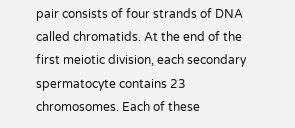pair consists of four strands of DNA called chromatids. At the end of the first meiotic division, each secondary spermatocyte contains 23 chromosomes. Each of these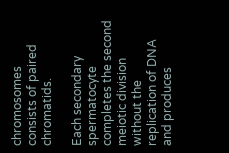chromosomes consists of paired chromatids.

Each secondary spermatocyte completes the second meiotic division without the replication of DNA and produces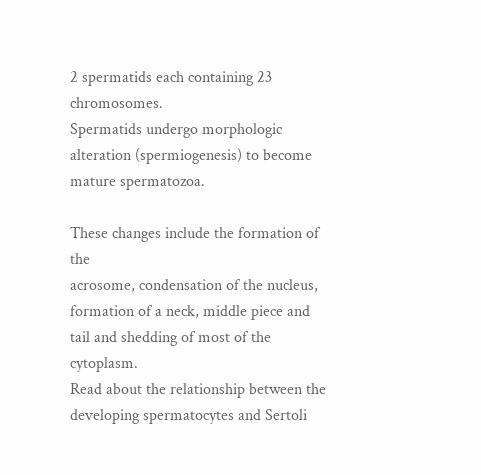2 spermatids each containing 23 chromosomes.
Spermatids undergo morphologic alteration (spermiogenesis) to become mature spermatozoa.

These changes include the formation of the
acrosome, condensation of the nucleus, formation of a neck, middle piece and tail and shedding of most of the cytoplasm.
Read about the relationship between the developing spermatocytes and Sertoli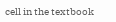cell in the textbook